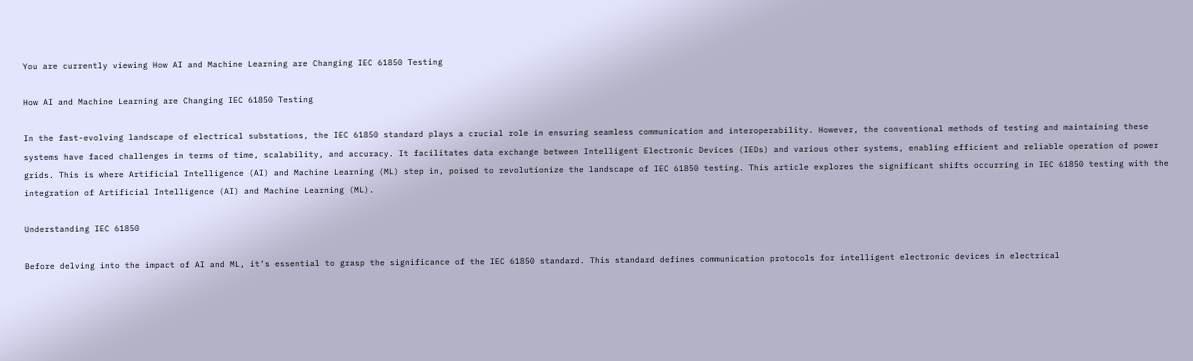You are currently viewing How AI and Machine Learning are Changing IEC 61850 Testing

How AI and Machine Learning are Changing IEC 61850 Testing

In the fast-evolving landscape of electrical substations, the IEC 61850 standard plays a crucial role in ensuring seamless communication and interoperability. However, the conventional methods of testing and maintaining these systems have faced challenges in terms of time, scalability, and accuracy. It facilitates data exchange between Intelligent Electronic Devices (IEDs) and various other systems, enabling efficient and reliable operation of power grids. This is where Artificial Intelligence (AI) and Machine Learning (ML) step in, poised to revolutionize the landscape of IEC 61850 testing. This article explores the significant shifts occurring in IEC 61850 testing with the integration of Artificial Intelligence (AI) and Machine Learning (ML).

Understanding IEC 61850

Before delving into the impact of AI and ML, it’s essential to grasp the significance of the IEC 61850 standard. This standard defines communication protocols for intelligent electronic devices in electrical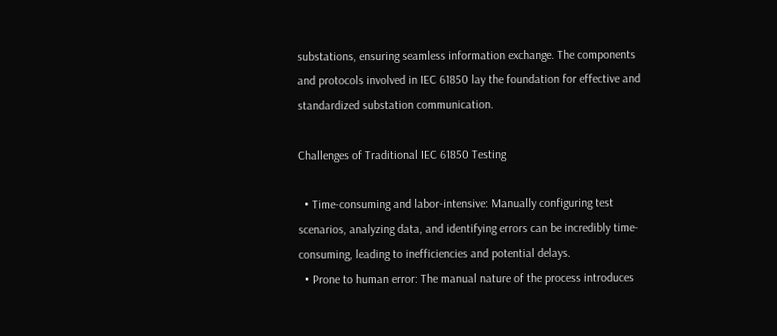substations, ensuring seamless information exchange. The components and protocols involved in IEC 61850 lay the foundation for effective and standardized substation communication.

Challenges of Traditional IEC 61850 Testing

  • Time-consuming and labor-intensive: Manually configuring test scenarios, analyzing data, and identifying errors can be incredibly time-consuming, leading to inefficiencies and potential delays.
  • Prone to human error: The manual nature of the process introduces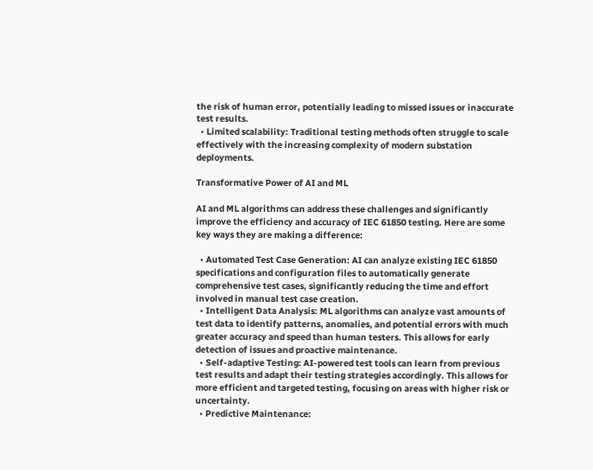the risk of human error, potentially leading to missed issues or inaccurate test results.
  • Limited scalability: Traditional testing methods often struggle to scale effectively with the increasing complexity of modern substation deployments.

Transformative Power of AI and ML

AI and ML algorithms can address these challenges and significantly improve the efficiency and accuracy of IEC 61850 testing. Here are some key ways they are making a difference:

  • Automated Test Case Generation: AI can analyze existing IEC 61850 specifications and configuration files to automatically generate comprehensive test cases, significantly reducing the time and effort involved in manual test case creation.
  • Intelligent Data Analysis: ML algorithms can analyze vast amounts of test data to identify patterns, anomalies, and potential errors with much greater accuracy and speed than human testers. This allows for early detection of issues and proactive maintenance.
  • Self-adaptive Testing: AI-powered test tools can learn from previous test results and adapt their testing strategies accordingly. This allows for more efficient and targeted testing, focusing on areas with higher risk or uncertainty.
  • Predictive Maintenance: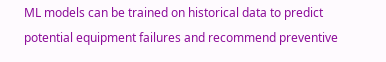ML models can be trained on historical data to predict potential equipment failures and recommend preventive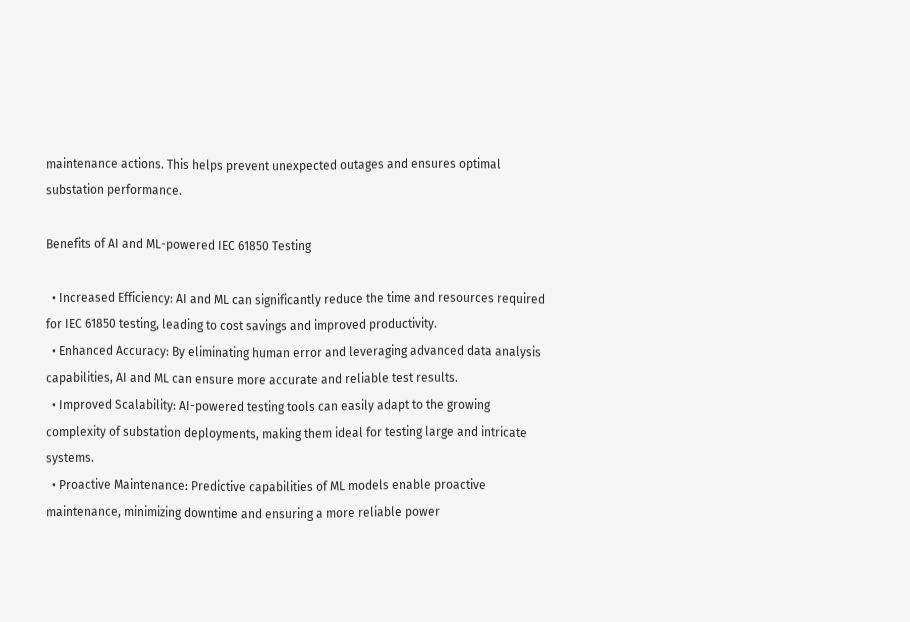maintenance actions. This helps prevent unexpected outages and ensures optimal substation performance.

Benefits of AI and ML-powered IEC 61850 Testing

  • Increased Efficiency: AI and ML can significantly reduce the time and resources required for IEC 61850 testing, leading to cost savings and improved productivity.
  • Enhanced Accuracy: By eliminating human error and leveraging advanced data analysis capabilities, AI and ML can ensure more accurate and reliable test results.
  • Improved Scalability: AI-powered testing tools can easily adapt to the growing complexity of substation deployments, making them ideal for testing large and intricate systems.
  • Proactive Maintenance: Predictive capabilities of ML models enable proactive maintenance, minimizing downtime and ensuring a more reliable power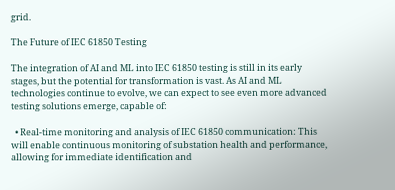grid.

The Future of IEC 61850 Testing

The integration of AI and ML into IEC 61850 testing is still in its early stages, but the potential for transformation is vast. As AI and ML technologies continue to evolve, we can expect to see even more advanced testing solutions emerge, capable of:

  • Real-time monitoring and analysis of IEC 61850 communication: This will enable continuous monitoring of substation health and performance, allowing for immediate identification and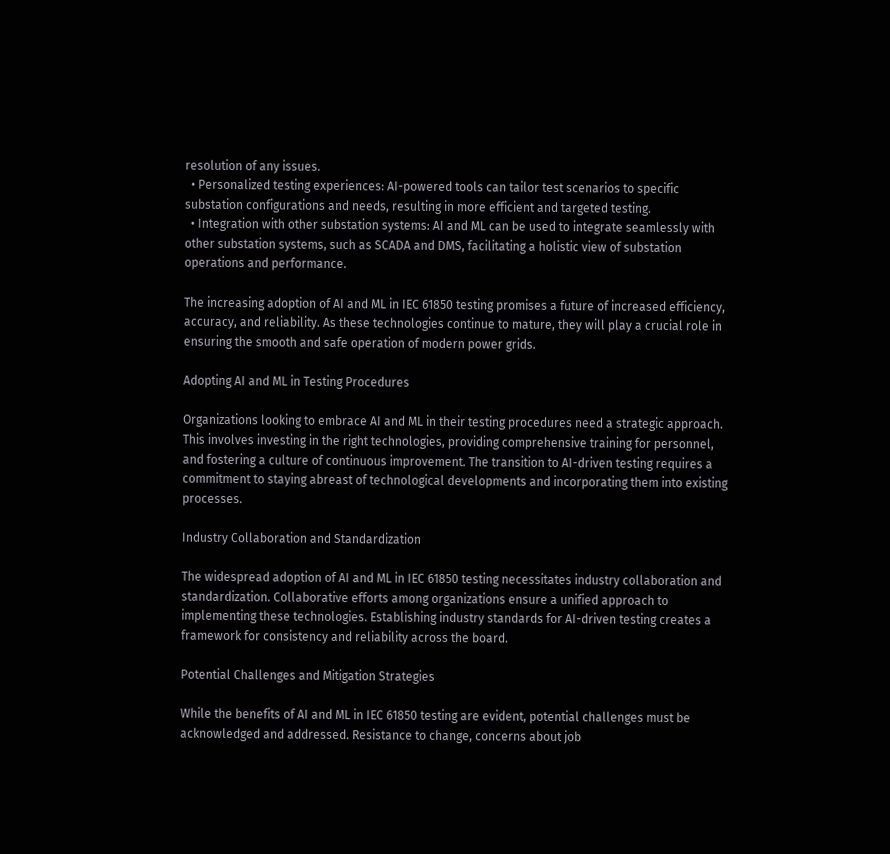resolution of any issues.
  • Personalized testing experiences: AI-powered tools can tailor test scenarios to specific substation configurations and needs, resulting in more efficient and targeted testing.
  • Integration with other substation systems: AI and ML can be used to integrate seamlessly with other substation systems, such as SCADA and DMS, facilitating a holistic view of substation operations and performance.

The increasing adoption of AI and ML in IEC 61850 testing promises a future of increased efficiency, accuracy, and reliability. As these technologies continue to mature, they will play a crucial role in ensuring the smooth and safe operation of modern power grids.

Adopting AI and ML in Testing Procedures

Organizations looking to embrace AI and ML in their testing procedures need a strategic approach. This involves investing in the right technologies, providing comprehensive training for personnel, and fostering a culture of continuous improvement. The transition to AI-driven testing requires a commitment to staying abreast of technological developments and incorporating them into existing processes.

Industry Collaboration and Standardization

The widespread adoption of AI and ML in IEC 61850 testing necessitates industry collaboration and standardization. Collaborative efforts among organizations ensure a unified approach to implementing these technologies. Establishing industry standards for AI-driven testing creates a framework for consistency and reliability across the board.

Potential Challenges and Mitigation Strategies

While the benefits of AI and ML in IEC 61850 testing are evident, potential challenges must be acknowledged and addressed. Resistance to change, concerns about job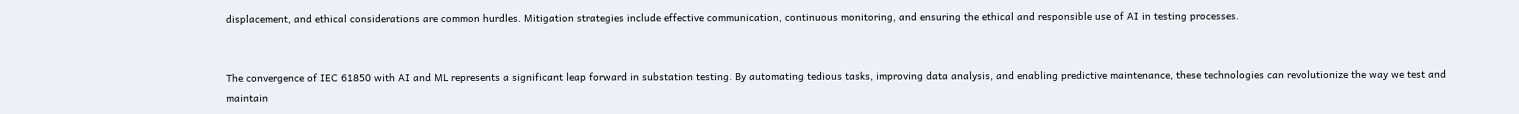displacement, and ethical considerations are common hurdles. Mitigation strategies include effective communication, continuous monitoring, and ensuring the ethical and responsible use of AI in testing processes.


The convergence of IEC 61850 with AI and ML represents a significant leap forward in substation testing. By automating tedious tasks, improving data analysis, and enabling predictive maintenance, these technologies can revolutionize the way we test and maintain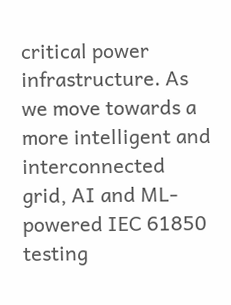critical power infrastructure. As we move towards a more intelligent and interconnected grid, AI and ML-powered IEC 61850 testing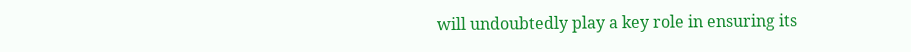will undoubtedly play a key role in ensuring its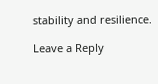stability and resilience.

Leave a Reply